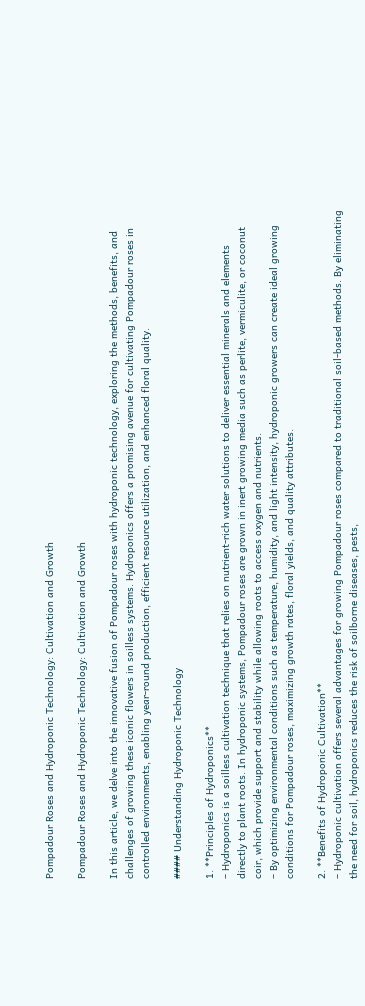Pompadour Roses and Hydroponic Technology: Cultivation and Growth

Pompadour Roses and Hydroponic Technology: Cultivation and Growth

In this article, we delve into the innovative fusion of Pompadour roses with hydroponic technology, exploring the methods, benefits, and challenges of growing these iconic flowers in soilless systems. Hydroponics offers a promising avenue for cultivating Pompadour roses in controlled environments, enabling year-round production, efficient resource utilization, and enhanced floral quality.

#### Understanding Hydroponic Technology

1. **Principles of Hydroponics**
– Hydroponics is a soilless cultivation technique that relies on nutrient-rich water solutions to deliver essential minerals and elements directly to plant roots. In hydroponic systems, Pompadour roses are grown in inert growing media such as perlite, vermiculite, or coconut coir, which provide support and stability while allowing roots to access oxygen and nutrients.
– By optimizing environmental conditions such as temperature, humidity, and light intensity, hydroponic growers can create ideal growing conditions for Pompadour roses, maximizing growth rates, floral yields, and quality attributes.

2. **Benefits of Hydroponic Cultivation**
– Hydroponic cultivation offers several advantages for growing Pompadour roses compared to traditional soil-based methods. By eliminating the need for soil, hydroponics reduces the risk of soilborne diseases, pests,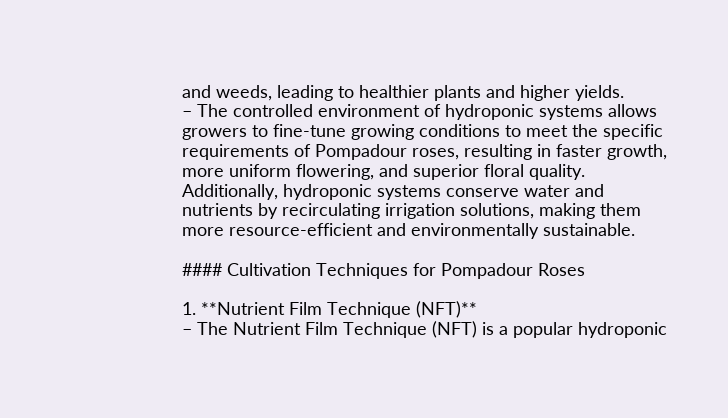and weeds, leading to healthier plants and higher yields.
– The controlled environment of hydroponic systems allows growers to fine-tune growing conditions to meet the specific requirements of Pompadour roses, resulting in faster growth, more uniform flowering, and superior floral quality. Additionally, hydroponic systems conserve water and nutrients by recirculating irrigation solutions, making them more resource-efficient and environmentally sustainable.

#### Cultivation Techniques for Pompadour Roses

1. **Nutrient Film Technique (NFT)**
– The Nutrient Film Technique (NFT) is a popular hydroponic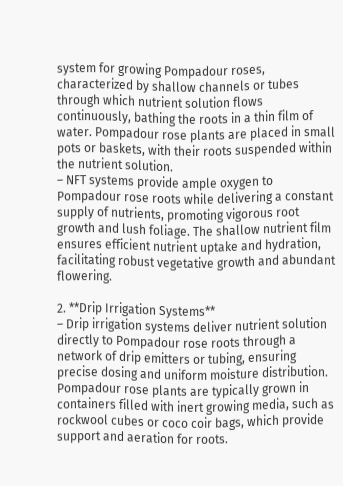system for growing Pompadour roses, characterized by shallow channels or tubes through which nutrient solution flows continuously, bathing the roots in a thin film of water. Pompadour rose plants are placed in small pots or baskets, with their roots suspended within the nutrient solution.
– NFT systems provide ample oxygen to Pompadour rose roots while delivering a constant supply of nutrients, promoting vigorous root growth and lush foliage. The shallow nutrient film ensures efficient nutrient uptake and hydration, facilitating robust vegetative growth and abundant flowering.

2. **Drip Irrigation Systems**
– Drip irrigation systems deliver nutrient solution directly to Pompadour rose roots through a network of drip emitters or tubing, ensuring precise dosing and uniform moisture distribution. Pompadour rose plants are typically grown in containers filled with inert growing media, such as rockwool cubes or coco coir bags, which provide support and aeration for roots.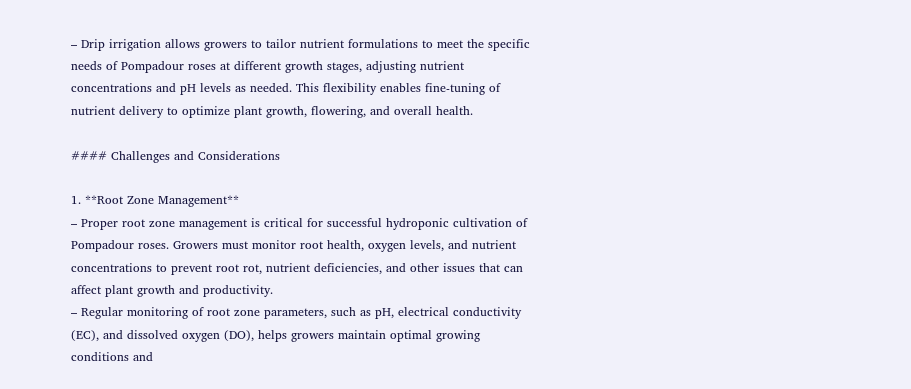– Drip irrigation allows growers to tailor nutrient formulations to meet the specific needs of Pompadour roses at different growth stages, adjusting nutrient concentrations and pH levels as needed. This flexibility enables fine-tuning of nutrient delivery to optimize plant growth, flowering, and overall health.

#### Challenges and Considerations

1. **Root Zone Management**
– Proper root zone management is critical for successful hydroponic cultivation of Pompadour roses. Growers must monitor root health, oxygen levels, and nutrient concentrations to prevent root rot, nutrient deficiencies, and other issues that can affect plant growth and productivity.
– Regular monitoring of root zone parameters, such as pH, electrical conductivity (EC), and dissolved oxygen (DO), helps growers maintain optimal growing conditions and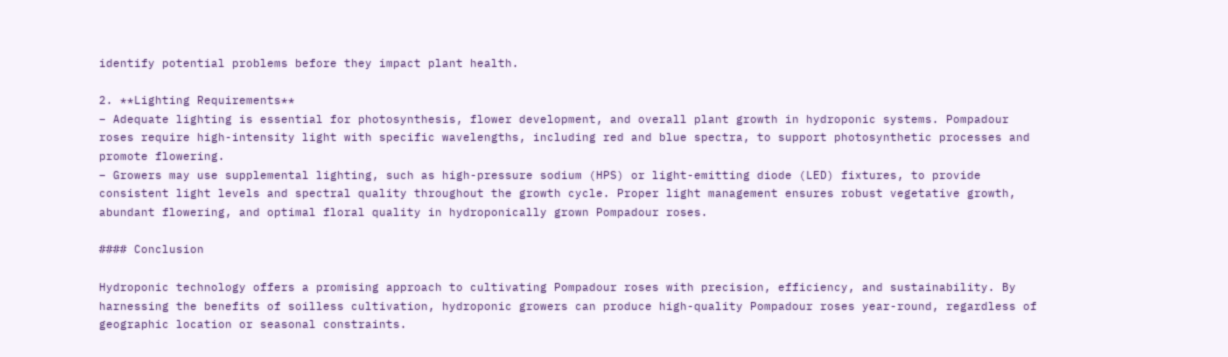identify potential problems before they impact plant health.

2. **Lighting Requirements**
– Adequate lighting is essential for photosynthesis, flower development, and overall plant growth in hydroponic systems. Pompadour roses require high-intensity light with specific wavelengths, including red and blue spectra, to support photosynthetic processes and promote flowering.
– Growers may use supplemental lighting, such as high-pressure sodium (HPS) or light-emitting diode (LED) fixtures, to provide consistent light levels and spectral quality throughout the growth cycle. Proper light management ensures robust vegetative growth, abundant flowering, and optimal floral quality in hydroponically grown Pompadour roses.

#### Conclusion

Hydroponic technology offers a promising approach to cultivating Pompadour roses with precision, efficiency, and sustainability. By harnessing the benefits of soilless cultivation, hydroponic growers can produce high-quality Pompadour roses year-round, regardless of geographic location or seasonal constraints.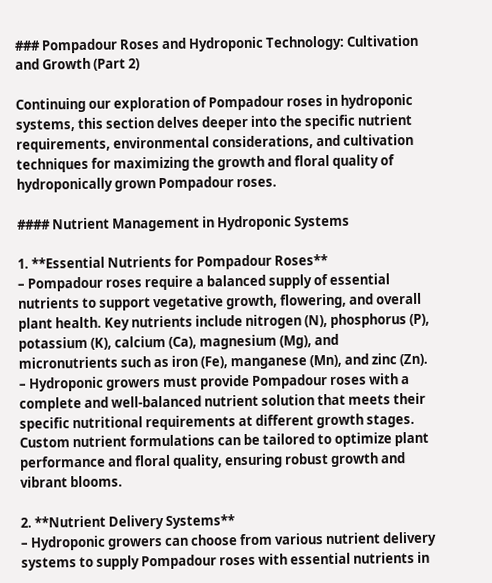### Pompadour Roses and Hydroponic Technology: Cultivation and Growth (Part 2)

Continuing our exploration of Pompadour roses in hydroponic systems, this section delves deeper into the specific nutrient requirements, environmental considerations, and cultivation techniques for maximizing the growth and floral quality of hydroponically grown Pompadour roses.

#### Nutrient Management in Hydroponic Systems

1. **Essential Nutrients for Pompadour Roses**
– Pompadour roses require a balanced supply of essential nutrients to support vegetative growth, flowering, and overall plant health. Key nutrients include nitrogen (N), phosphorus (P), potassium (K), calcium (Ca), magnesium (Mg), and micronutrients such as iron (Fe), manganese (Mn), and zinc (Zn).
– Hydroponic growers must provide Pompadour roses with a complete and well-balanced nutrient solution that meets their specific nutritional requirements at different growth stages. Custom nutrient formulations can be tailored to optimize plant performance and floral quality, ensuring robust growth and vibrant blooms.

2. **Nutrient Delivery Systems**
– Hydroponic growers can choose from various nutrient delivery systems to supply Pompadour roses with essential nutrients in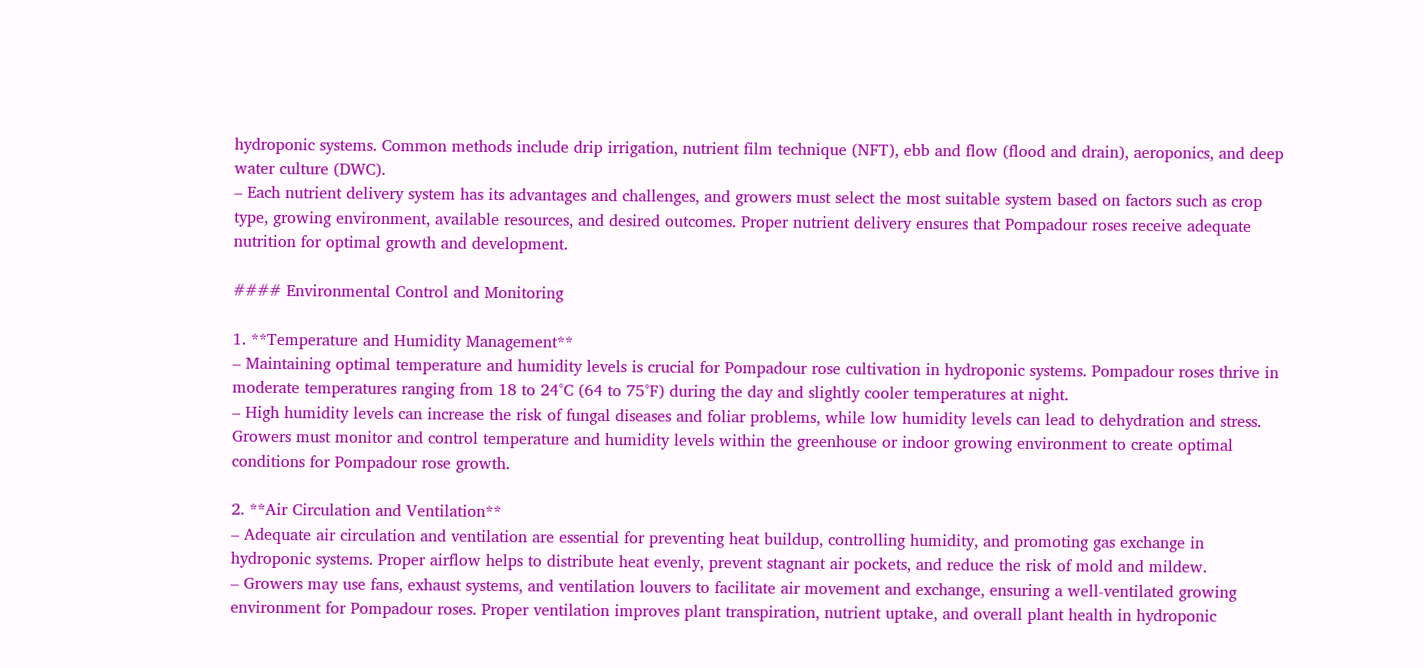hydroponic systems. Common methods include drip irrigation, nutrient film technique (NFT), ebb and flow (flood and drain), aeroponics, and deep water culture (DWC).
– Each nutrient delivery system has its advantages and challenges, and growers must select the most suitable system based on factors such as crop type, growing environment, available resources, and desired outcomes. Proper nutrient delivery ensures that Pompadour roses receive adequate nutrition for optimal growth and development.

#### Environmental Control and Monitoring

1. **Temperature and Humidity Management**
– Maintaining optimal temperature and humidity levels is crucial for Pompadour rose cultivation in hydroponic systems. Pompadour roses thrive in moderate temperatures ranging from 18 to 24°C (64 to 75°F) during the day and slightly cooler temperatures at night.
– High humidity levels can increase the risk of fungal diseases and foliar problems, while low humidity levels can lead to dehydration and stress. Growers must monitor and control temperature and humidity levels within the greenhouse or indoor growing environment to create optimal conditions for Pompadour rose growth.

2. **Air Circulation and Ventilation**
– Adequate air circulation and ventilation are essential for preventing heat buildup, controlling humidity, and promoting gas exchange in hydroponic systems. Proper airflow helps to distribute heat evenly, prevent stagnant air pockets, and reduce the risk of mold and mildew.
– Growers may use fans, exhaust systems, and ventilation louvers to facilitate air movement and exchange, ensuring a well-ventilated growing environment for Pompadour roses. Proper ventilation improves plant transpiration, nutrient uptake, and overall plant health in hydroponic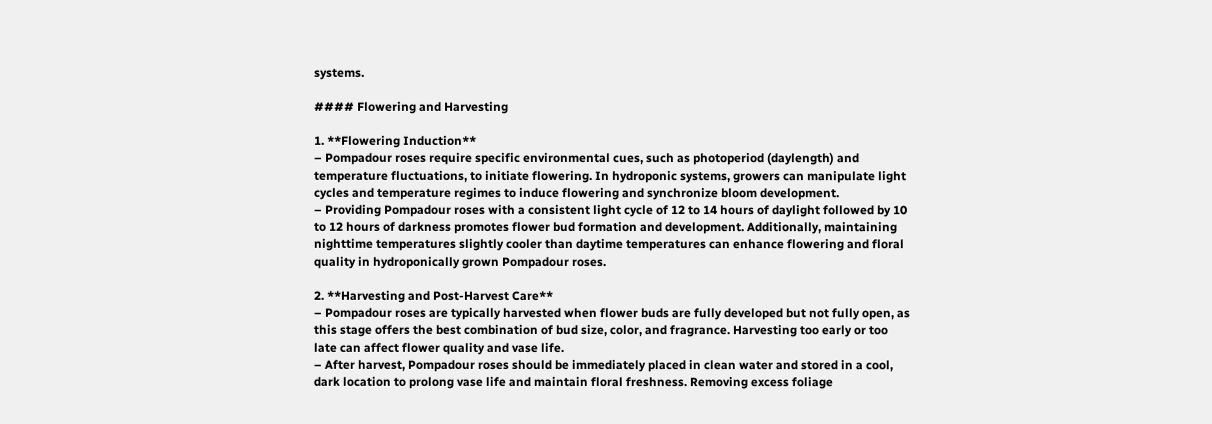systems.

#### Flowering and Harvesting

1. **Flowering Induction**
– Pompadour roses require specific environmental cues, such as photoperiod (daylength) and temperature fluctuations, to initiate flowering. In hydroponic systems, growers can manipulate light cycles and temperature regimes to induce flowering and synchronize bloom development.
– Providing Pompadour roses with a consistent light cycle of 12 to 14 hours of daylight followed by 10 to 12 hours of darkness promotes flower bud formation and development. Additionally, maintaining nighttime temperatures slightly cooler than daytime temperatures can enhance flowering and floral quality in hydroponically grown Pompadour roses.

2. **Harvesting and Post-Harvest Care**
– Pompadour roses are typically harvested when flower buds are fully developed but not fully open, as this stage offers the best combination of bud size, color, and fragrance. Harvesting too early or too late can affect flower quality and vase life.
– After harvest, Pompadour roses should be immediately placed in clean water and stored in a cool, dark location to prolong vase life and maintain floral freshness. Removing excess foliage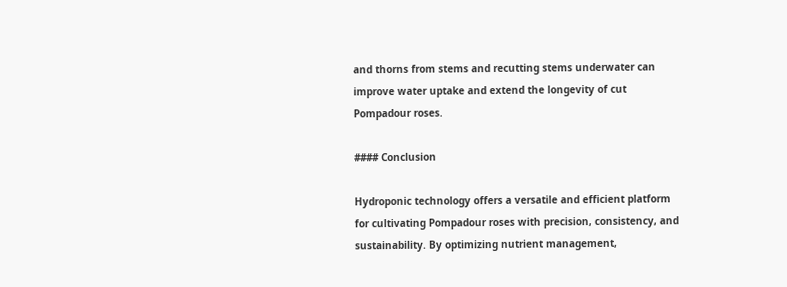and thorns from stems and recutting stems underwater can improve water uptake and extend the longevity of cut Pompadour roses.

#### Conclusion

Hydroponic technology offers a versatile and efficient platform for cultivating Pompadour roses with precision, consistency, and sustainability. By optimizing nutrient management,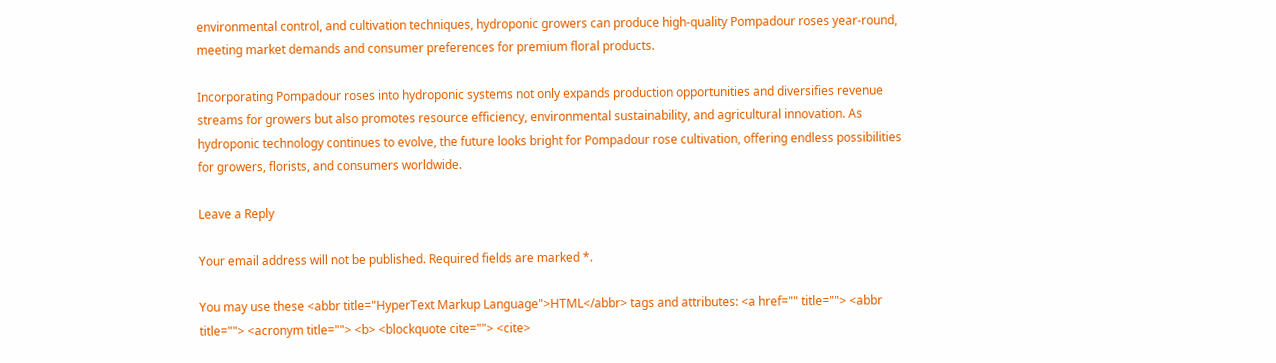environmental control, and cultivation techniques, hydroponic growers can produce high-quality Pompadour roses year-round, meeting market demands and consumer preferences for premium floral products.

Incorporating Pompadour roses into hydroponic systems not only expands production opportunities and diversifies revenue streams for growers but also promotes resource efficiency, environmental sustainability, and agricultural innovation. As hydroponic technology continues to evolve, the future looks bright for Pompadour rose cultivation, offering endless possibilities for growers, florists, and consumers worldwide.

Leave a Reply

Your email address will not be published. Required fields are marked *.

You may use these <abbr title="HyperText Markup Language">HTML</abbr> tags and attributes: <a href="" title=""> <abbr title=""> <acronym title=""> <b> <blockquote cite=""> <cite>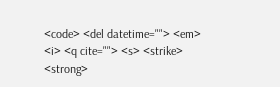<code> <del datetime=""> <em> <i> <q cite=""> <s> <strike> <strong>